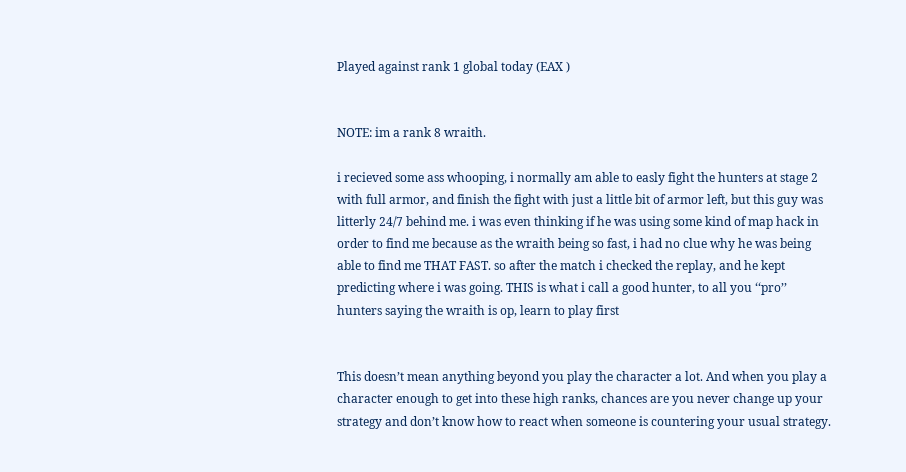Played against rank 1 global today (EAX )


NOTE: im a rank 8 wraith.

i recieved some ass whooping, i normally am able to easly fight the hunters at stage 2 with full armor, and finish the fight with just a little bit of armor left, but this guy was litterly 24/7 behind me. i was even thinking if he was using some kind of map hack in order to find me because as the wraith being so fast, i had no clue why he was being able to find me THAT FAST. so after the match i checked the replay, and he kept predicting where i was going. THIS is what i call a good hunter, to all you ‘‘pro’’ hunters saying the wraith is op, learn to play first


This doesn’t mean anything beyond you play the character a lot. And when you play a character enough to get into these high ranks, chances are you never change up your strategy and don’t know how to react when someone is countering your usual strategy.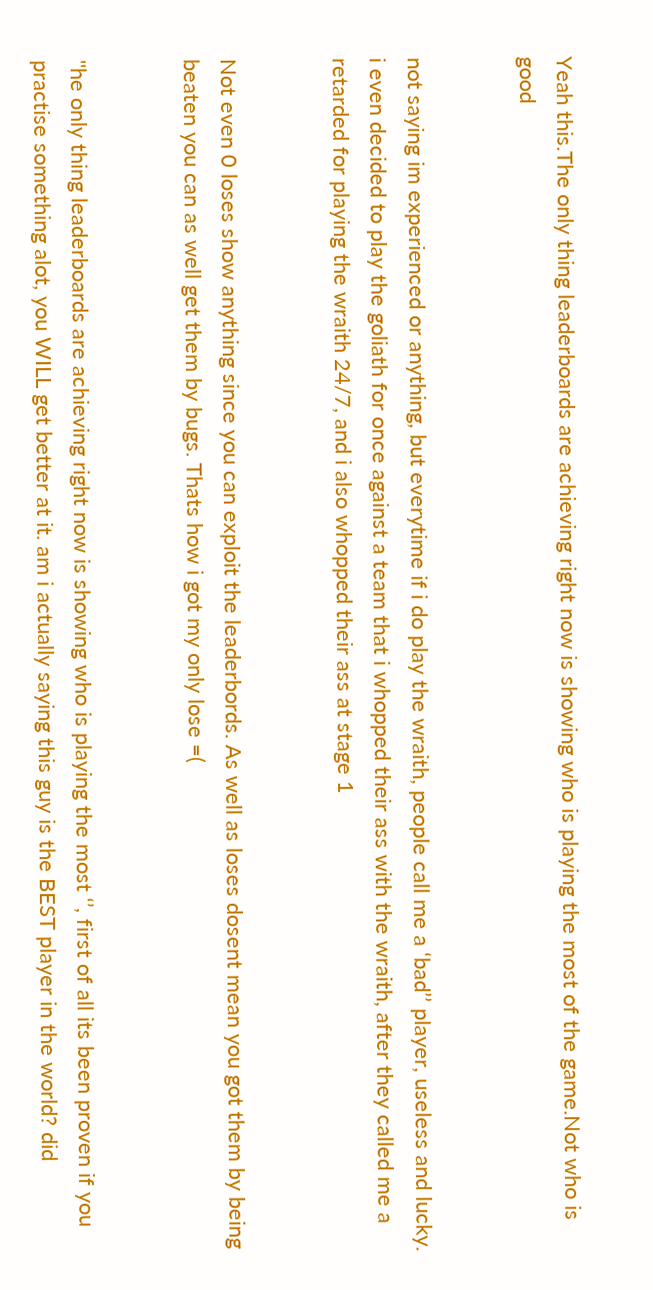Yeah this.The only thing leaderboards are achieving right now is showing who is playing the most of the game.Not who is good


not saying im experienced or anything, but everytime if i do play the wraith, people call me a ‘bad’’ player, useless and lucky. i even decided to play the goliath for once against a team that i whopped their ass with the wraith, after they called me a retarded for playing the wraith 24/7, and i also whopped their ass at stage 1


Not even 0 loses show anything since you can exploit the leaderbords. As well as loses dosent mean you got them by being beaten you can as well get them by bugs. Thats how i got my only lose =(


''he only thing leaderboards are achieving right now is showing who is playing the most ‘’, first of all its been proven if you practise something alot, you WILL get better at it. am i actually saying this guy is the BEST player in the world? did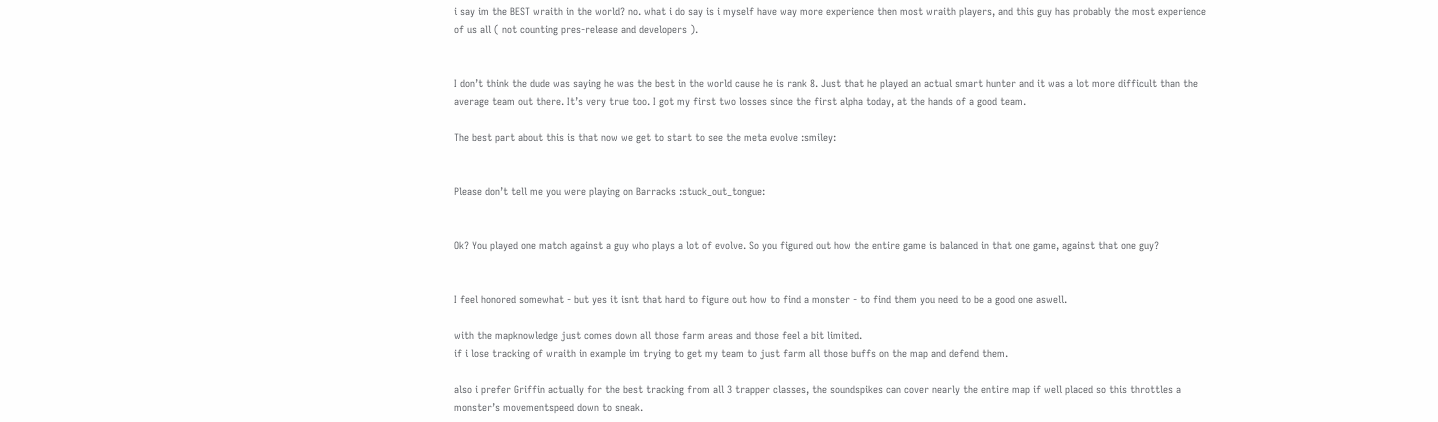i say im the BEST wraith in the world? no. what i do say is i myself have way more experience then most wraith players, and this guy has probably the most experience of us all ( not counting pres-release and developers ).


I don’t think the dude was saying he was the best in the world cause he is rank 8. Just that he played an actual smart hunter and it was a lot more difficult than the average team out there. It’s very true too. I got my first two losses since the first alpha today, at the hands of a good team.

The best part about this is that now we get to start to see the meta evolve :smiley:


Please don’t tell me you were playing on Barracks :stuck_out_tongue:


Ok? You played one match against a guy who plays a lot of evolve. So you figured out how the entire game is balanced in that one game, against that one guy?


I feel honored somewhat - but yes it isnt that hard to figure out how to find a monster - to find them you need to be a good one aswell.

with the mapknowledge just comes down all those farm areas and those feel a bit limited.
if i lose tracking of wraith in example im trying to get my team to just farm all those buffs on the map and defend them.

also i prefer Griffin actually for the best tracking from all 3 trapper classes, the soundspikes can cover nearly the entire map if well placed so this throttles a monster’s movementspeed down to sneak.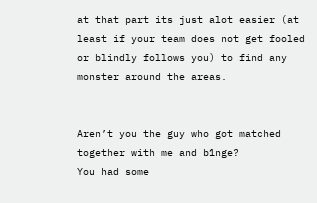at that part its just alot easier (at least if your team does not get fooled or blindly follows you) to find any monster around the areas.


Aren’t you the guy who got matched together with me and b1nge?
You had some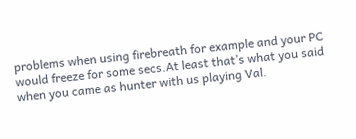problems when using firebreath for example and your PC would freeze for some secs.At least that’s what you said when you came as hunter with us playing Val.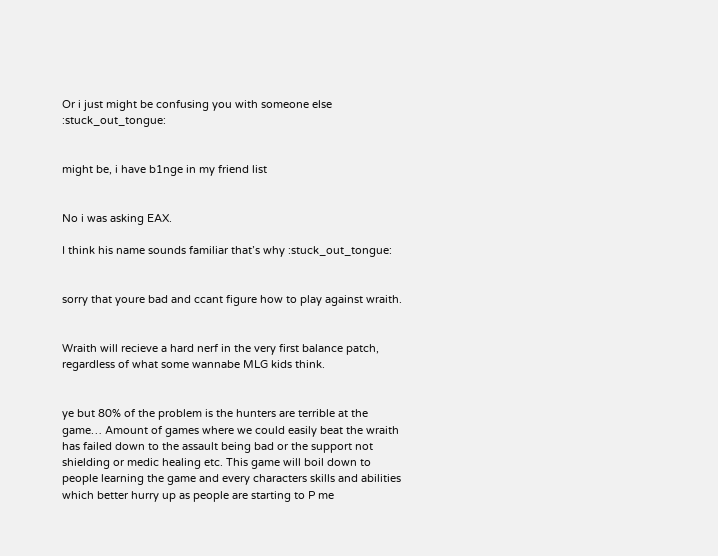Or i just might be confusing you with someone else :stuck_out_tongue:


might be, i have b1nge in my friend list


No i was asking EAX.

I think his name sounds familiar that’s why :stuck_out_tongue:


sorry that youre bad and ccant figure how to play against wraith.


Wraith will recieve a hard nerf in the very first balance patch, regardless of what some wannabe MLG kids think.


ye but 80% of the problem is the hunters are terrible at the game… Amount of games where we could easily beat the wraith has failed down to the assault being bad or the support not shielding or medic healing etc. This game will boil down to people learning the game and every characters skills and abilities which better hurry up as people are starting to P me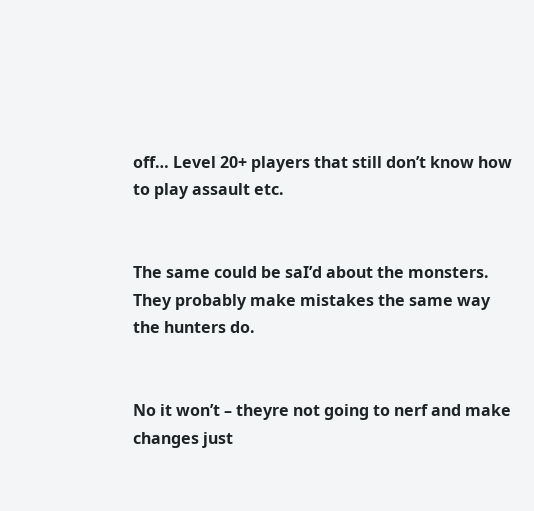off… Level 20+ players that still don’t know how to play assault etc.


The same could be saI’d about the monsters. They probably make mistakes the same way the hunters do.


No it won’t – theyre not going to nerf and make changes just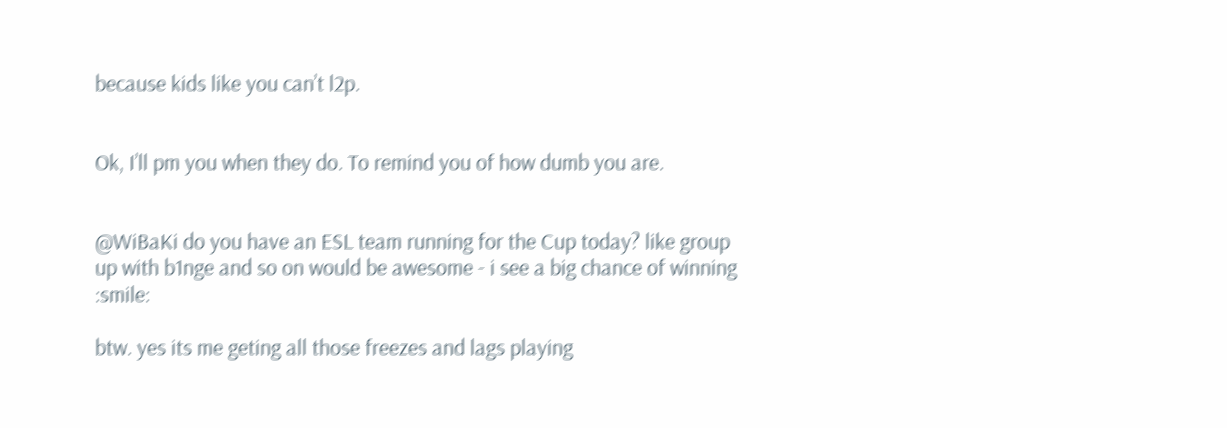because kids like you can’t l2p.


Ok, I’ll pm you when they do. To remind you of how dumb you are.


@WiBaKi do you have an ESL team running for the Cup today? like group up with b1nge and so on would be awesome - i see a big chance of winning :smile:

btw. yes its me geting all those freezes and lags playing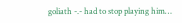goliath -.- had to stop playing him…